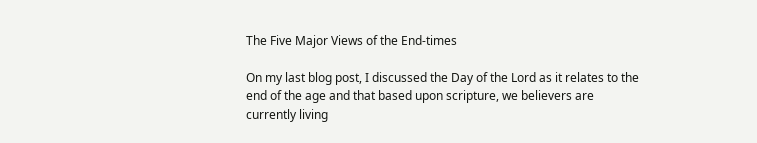The Five Major Views of the End-times

On my last blog post, I discussed the Day of the Lord as it relates to the end of the age and that based upon scripture, we believers are currently living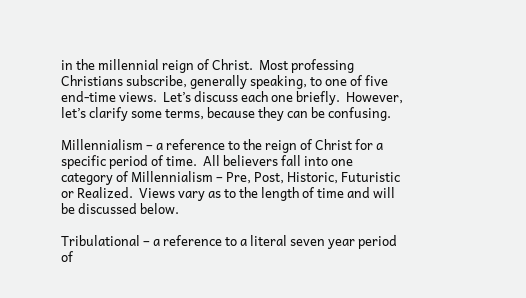in the millennial reign of Christ.  Most professing Christians subscribe, generally speaking, to one of five end-time views.  Let’s discuss each one briefly.  However, let’s clarify some terms, because they can be confusing.

Millennialism – a reference to the reign of Christ for a specific period of time.  All believers fall into one category of Millennialism – Pre, Post, Historic, Futuristic or Realized.  Views vary as to the length of time and will be discussed below.

Tribulational – a reference to a literal seven year period of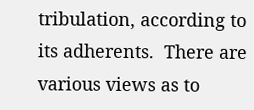tribulation, according to its adherents.  There are various views as to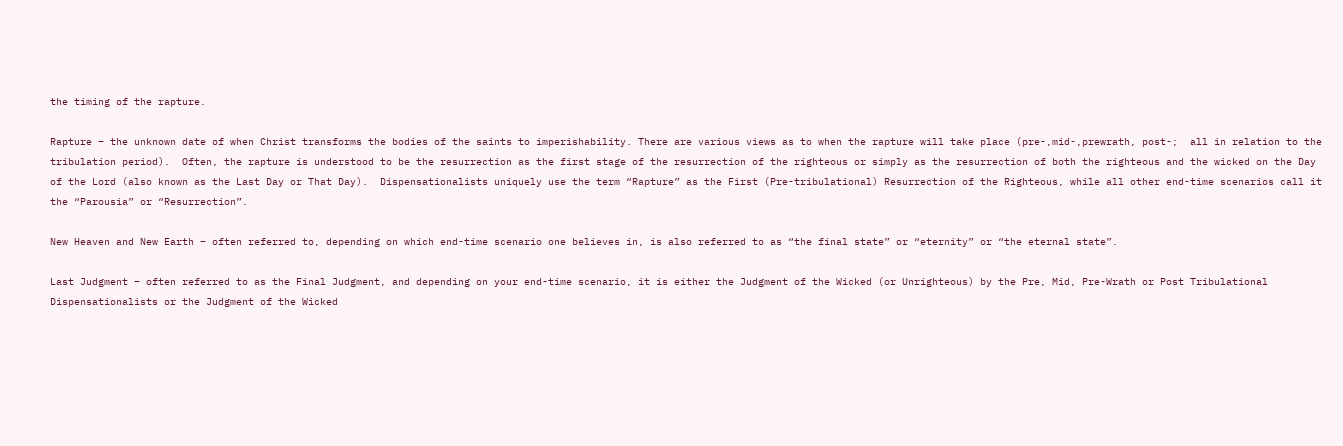the timing of the rapture.

Rapture – the unknown date of when Christ transforms the bodies of the saints to imperishability. There are various views as to when the rapture will take place (pre-,mid-,prewrath, post-;  all in relation to the tribulation period).  Often, the rapture is understood to be the resurrection as the first stage of the resurrection of the righteous or simply as the resurrection of both the righteous and the wicked on the Day of the Lord (also known as the Last Day or That Day).  Dispensationalists uniquely use the term “Rapture” as the First (Pre-tribulational) Resurrection of the Righteous, while all other end-time scenarios call it the “Parousia” or “Resurrection”.

New Heaven and New Earth – often referred to, depending on which end-time scenario one believes in, is also referred to as “the final state” or “eternity” or “the eternal state”.

Last Judgment – often referred to as the Final Judgment, and depending on your end-time scenario, it is either the Judgment of the Wicked (or Unrighteous) by the Pre, Mid, Pre-Wrath or Post Tribulational Dispensationalists or the Judgment of the Wicked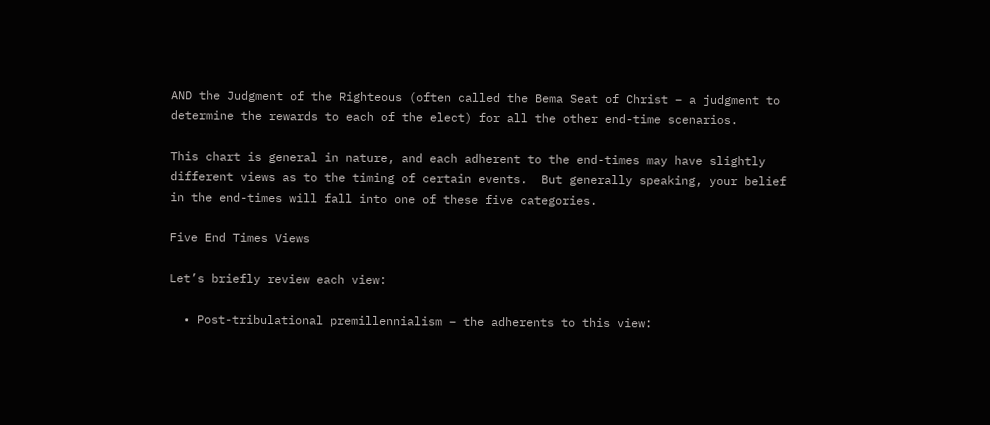AND the Judgment of the Righteous (often called the Bema Seat of Christ – a judgment to determine the rewards to each of the elect) for all the other end-time scenarios.

This chart is general in nature, and each adherent to the end-times may have slightly different views as to the timing of certain events.  But generally speaking, your belief in the end-times will fall into one of these five categories.

Five End Times Views

Let’s briefly review each view:

  • Post-tribulational premillennialism – the adherents to this view: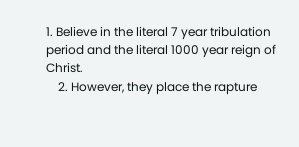1. Believe in the literal 7 year tribulation period and the literal 1000 year reign of Christ.
    2. However, they place the rapture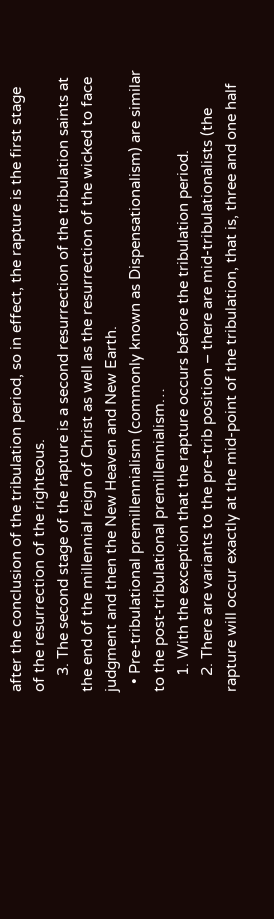after the conclusion of the tribulation period, so in effect, the rapture is the first stage of the resurrection of the righteous.
    3. The second stage of the rapture is a second resurrection of the tribulation saints at the end of the millennial reign of Christ as well as the resurrection of the wicked to face judgment and then the New Heaven and New Earth.
  • Pre-tribulational premillennialism (commonly known as Dispensationalism) are similar to the post-tribulational premillennialism…
    1. With the exception that the rapture occurs before the tribulation period.
    2. There are variants to the pre-trib position – there are mid-tribulationalists (the rapture will occur exactly at the mid-point of the tribulation, that is, three and one half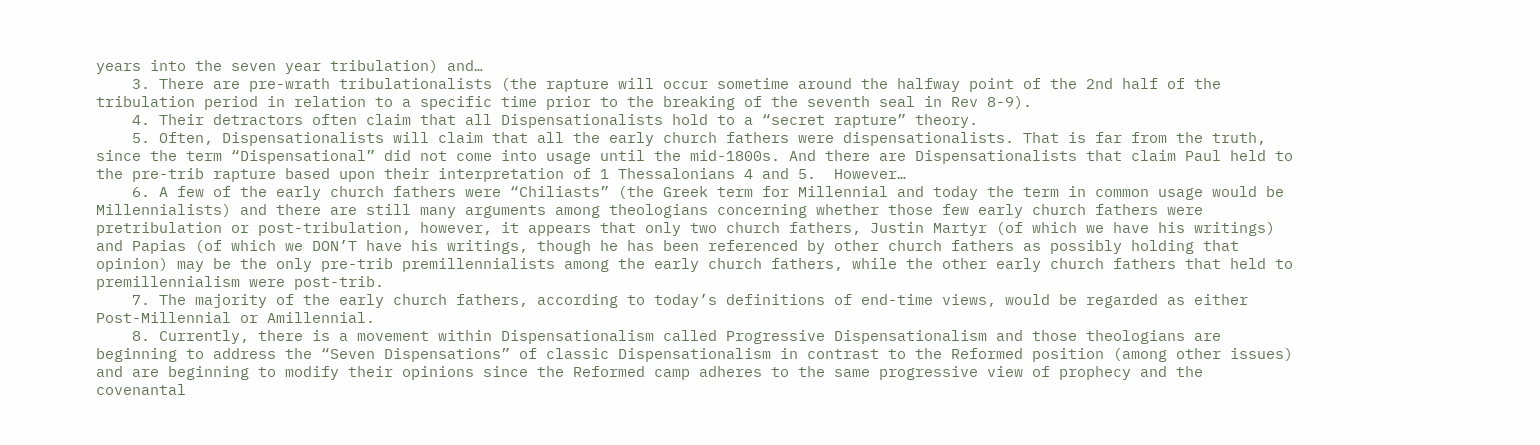years into the seven year tribulation) and…
    3. There are pre-wrath tribulationalists (the rapture will occur sometime around the halfway point of the 2nd half of the tribulation period in relation to a specific time prior to the breaking of the seventh seal in Rev 8-9).
    4. Their detractors often claim that all Dispensationalists hold to a “secret rapture” theory.
    5. Often, Dispensationalists will claim that all the early church fathers were dispensationalists. That is far from the truth, since the term “Dispensational” did not come into usage until the mid-1800s. And there are Dispensationalists that claim Paul held to the pre-trib rapture based upon their interpretation of 1 Thessalonians 4 and 5.  However…
    6. A few of the early church fathers were “Chiliasts” (the Greek term for Millennial and today the term in common usage would be Millennialists) and there are still many arguments among theologians concerning whether those few early church fathers were pretribulation or post-tribulation, however, it appears that only two church fathers, Justin Martyr (of which we have his writings) and Papias (of which we DON’T have his writings, though he has been referenced by other church fathers as possibly holding that opinion) may be the only pre-trib premillennialists among the early church fathers, while the other early church fathers that held to premillennialism were post-trib.
    7. The majority of the early church fathers, according to today’s definitions of end-time views, would be regarded as either Post-Millennial or Amillennial.
    8. Currently, there is a movement within Dispensationalism called Progressive Dispensationalism and those theologians are beginning to address the “Seven Dispensations” of classic Dispensationalism in contrast to the Reformed position (among other issues) and are beginning to modify their opinions since the Reformed camp adheres to the same progressive view of prophecy and the covenantal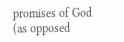promises of God (as opposed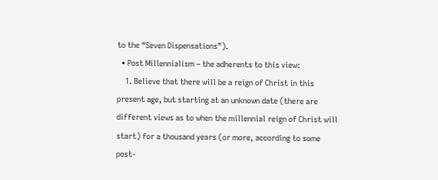to the “Seven Dispensations”).
  • Post Millennialism – the adherents to this view:
    1. Believe that there will be a reign of Christ in this present age, but starting at an unknown date (there are different views as to when the millennial reign of Christ will start) for a thousand years (or more, according to some post-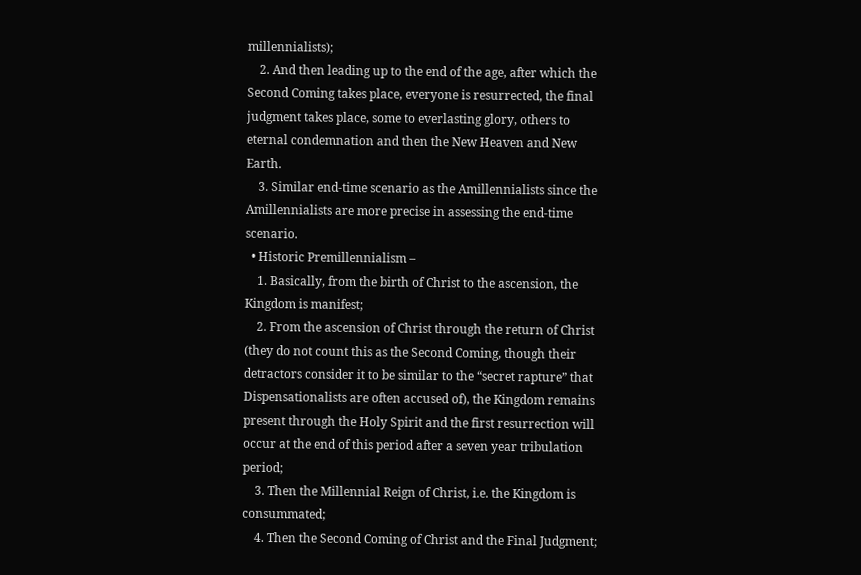millennialists);
    2. And then leading up to the end of the age, after which the Second Coming takes place, everyone is resurrected, the final judgment takes place, some to everlasting glory, others to eternal condemnation and then the New Heaven and New Earth.
    3. Similar end-time scenario as the Amillennialists since the Amillennialists are more precise in assessing the end-time scenario.
  • Historic Premillennialism –
    1. Basically, from the birth of Christ to the ascension, the Kingdom is manifest;
    2. From the ascension of Christ through the return of Christ (they do not count this as the Second Coming, though their detractors consider it to be similar to the “secret rapture” that Dispensationalists are often accused of), the Kingdom remains present through the Holy Spirit and the first resurrection will occur at the end of this period after a seven year tribulation period;
    3. Then the Millennial Reign of Christ, i.e. the Kingdom is consummated;
    4. Then the Second Coming of Christ and the Final Judgment;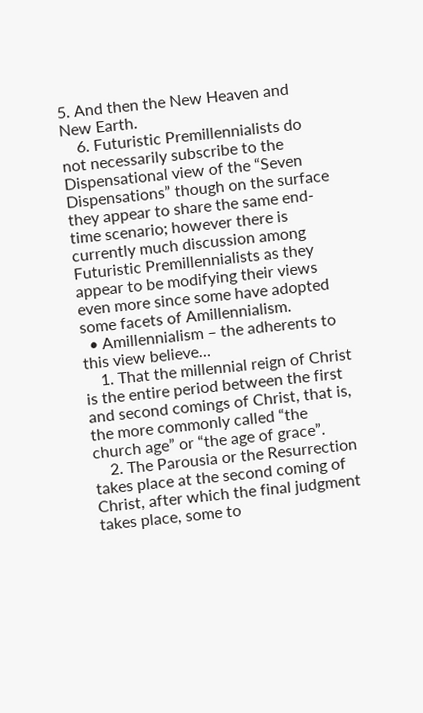5. And then the New Heaven and New Earth.
    6. Futuristic Premillennialists do not necessarily subscribe to the Dispensational view of the “Seven Dispensations” though on the surface they appear to share the same end-time scenario; however there is currently much discussion among Futuristic Premillennialists as they appear to be modifying their views even more since some have adopted some facets of Amillennialism.
  • Amillennialism – the adherents to this view believe…
    1. That the millennial reign of Christ is the entire period between the first and second comings of Christ, that is, the more commonly called “the church age” or “the age of grace”.
    2. The Parousia or the Resurrection takes place at the second coming of Christ, after which the final judgment takes place, some to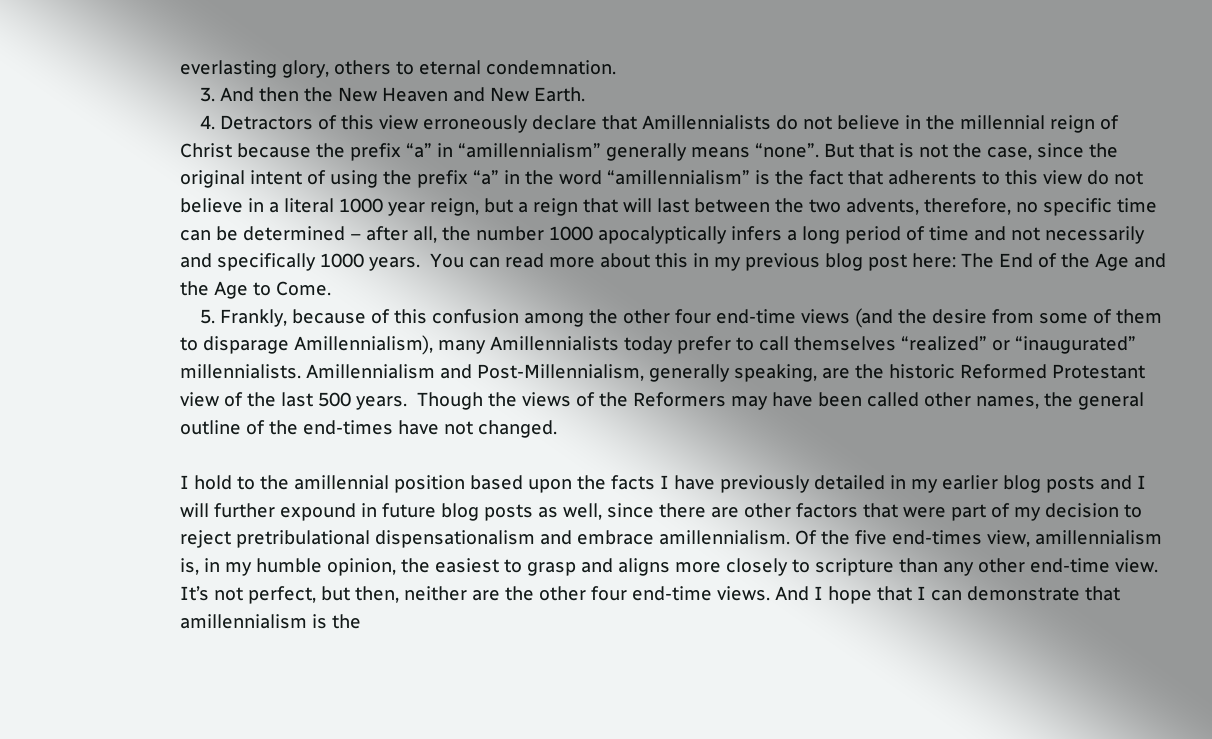everlasting glory, others to eternal condemnation.
    3. And then the New Heaven and New Earth.
    4. Detractors of this view erroneously declare that Amillennialists do not believe in the millennial reign of Christ because the prefix “a” in “amillennialism” generally means “none”. But that is not the case, since the original intent of using the prefix “a” in the word “amillennialism” is the fact that adherents to this view do not believe in a literal 1000 year reign, but a reign that will last between the two advents, therefore, no specific time can be determined – after all, the number 1000 apocalyptically infers a long period of time and not necessarily and specifically 1000 years.  You can read more about this in my previous blog post here: The End of the Age and the Age to Come.
    5. Frankly, because of this confusion among the other four end-time views (and the desire from some of them to disparage Amillennialism), many Amillennialists today prefer to call themselves “realized” or “inaugurated” millennialists. Amillennialism and Post-Millennialism, generally speaking, are the historic Reformed Protestant view of the last 500 years.  Though the views of the Reformers may have been called other names, the general outline of the end-times have not changed.

I hold to the amillennial position based upon the facts I have previously detailed in my earlier blog posts and I will further expound in future blog posts as well, since there are other factors that were part of my decision to reject pretribulational dispensationalism and embrace amillennialism. Of the five end-times view, amillennialism is, in my humble opinion, the easiest to grasp and aligns more closely to scripture than any other end-time view. It’s not perfect, but then, neither are the other four end-time views. And I hope that I can demonstrate that amillennialism is the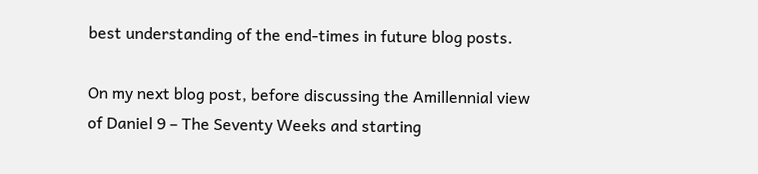best understanding of the end-times in future blog posts.

On my next blog post, before discussing the Amillennial view of Daniel 9 – The Seventy Weeks and starting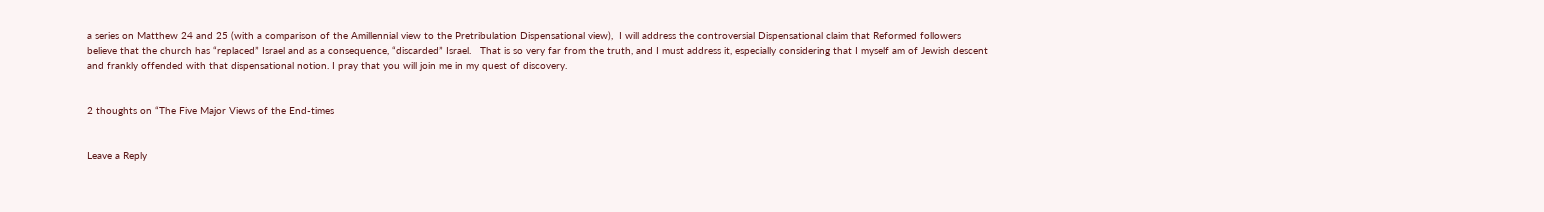a series on Matthew 24 and 25 (with a comparison of the Amillennial view to the Pretribulation Dispensational view),  I will address the controversial Dispensational claim that Reformed followers believe that the church has “replaced” Israel and as a consequence, “discarded” Israel.   That is so very far from the truth, and I must address it, especially considering that I myself am of Jewish descent and frankly offended with that dispensational notion. I pray that you will join me in my quest of discovery.


2 thoughts on “The Five Major Views of the End-times


Leave a Reply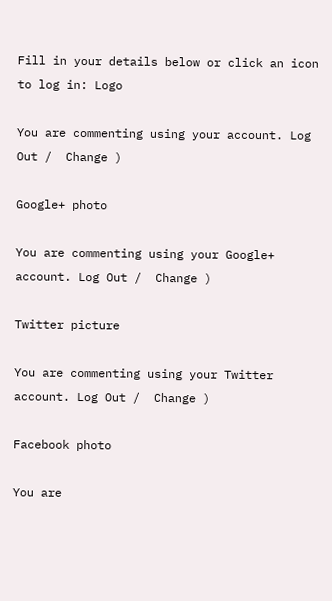Fill in your details below or click an icon to log in: Logo

You are commenting using your account. Log Out /  Change )

Google+ photo

You are commenting using your Google+ account. Log Out /  Change )

Twitter picture

You are commenting using your Twitter account. Log Out /  Change )

Facebook photo

You are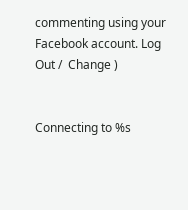commenting using your Facebook account. Log Out /  Change )


Connecting to %s